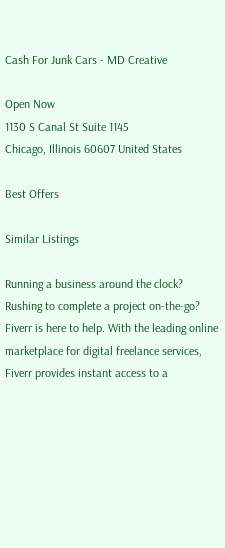Cash For Junk Cars - MD Creative

Open Now
1130 S Canal St Suite 1145
Chicago, Illinois 60607 United States

Best Offers

Similar Listings

Running a business around the clock? Rushing to complete a project on-the-go? Fiverr is here to help. With the leading online marketplace for digital freelance services, Fiverr provides instant access to a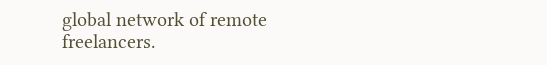global network of remote freelancers.